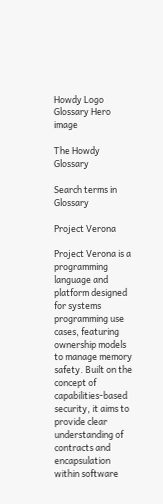Howdy Logo
Glossary Hero image

The Howdy Glossary

Search terms in Glossary

Project Verona

Project Verona is a programming language and platform designed for systems programming use cases, featuring ownership models to manage memory safety. Built on the concept of capabilities-based security, it aims to provide clear understanding of contracts and encapsulation within software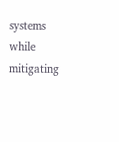systems while mitigating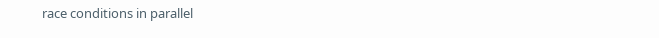race conditions in parallel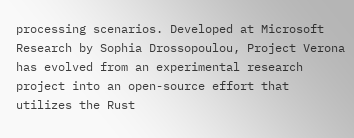processing scenarios. Developed at Microsoft Research by Sophia Drossopoulou, Project Verona has evolved from an experimental research project into an open-source effort that utilizes the Rust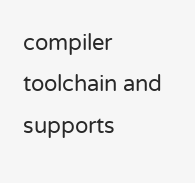compiler toolchain and supports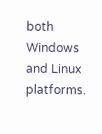both Windows and Linux platforms.